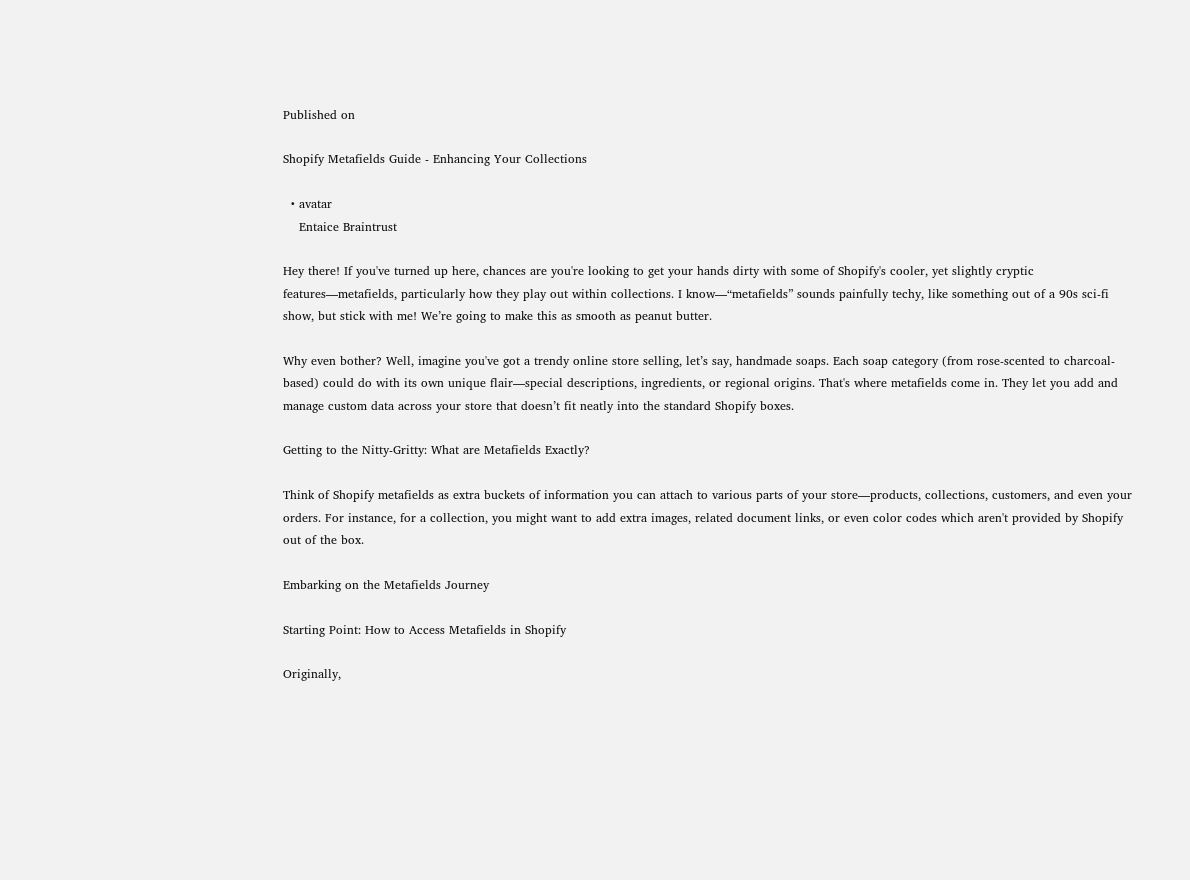Published on

Shopify Metafields Guide - Enhancing Your Collections

  • avatar
    Entaice Braintrust

Hey there! If you've turned up here, chances are you're looking to get your hands dirty with some of Shopify's cooler, yet slightly cryptic features—metafields, particularly how they play out within collections. I know—“metafields” sounds painfully techy, like something out of a 90s sci-fi show, but stick with me! We’re going to make this as smooth as peanut butter.

Why even bother? Well, imagine you've got a trendy online store selling, let’s say, handmade soaps. Each soap category (from rose-scented to charcoal-based) could do with its own unique flair—special descriptions, ingredients, or regional origins. That's where metafields come in. They let you add and manage custom data across your store that doesn’t fit neatly into the standard Shopify boxes.

Getting to the Nitty-Gritty: What are Metafields Exactly?

Think of Shopify metafields as extra buckets of information you can attach to various parts of your store—products, collections, customers, and even your orders. For instance, for a collection, you might want to add extra images, related document links, or even color codes which aren't provided by Shopify out of the box.

Embarking on the Metafields Journey

Starting Point: How to Access Metafields in Shopify

Originally,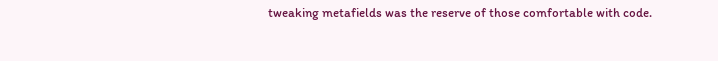tweaking metafields was the reserve of those comfortable with code.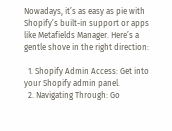Nowadays, it’s as easy as pie with Shopify’s built-in support or apps like Metafields Manager. Here’s a gentle shove in the right direction:

  1. Shopify Admin Access: Get into your Shopify admin panel.
  2. Navigating Through: Go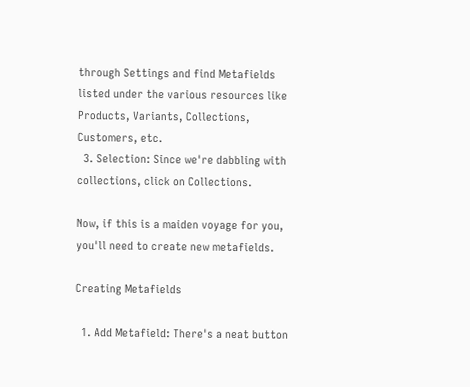through Settings and find Metafields listed under the various resources like Products, Variants, Collections, Customers, etc.
  3. Selection: Since we're dabbling with collections, click on Collections.

Now, if this is a maiden voyage for you, you'll need to create new metafields.

Creating Metafields

  1. Add Metafield: There's a neat button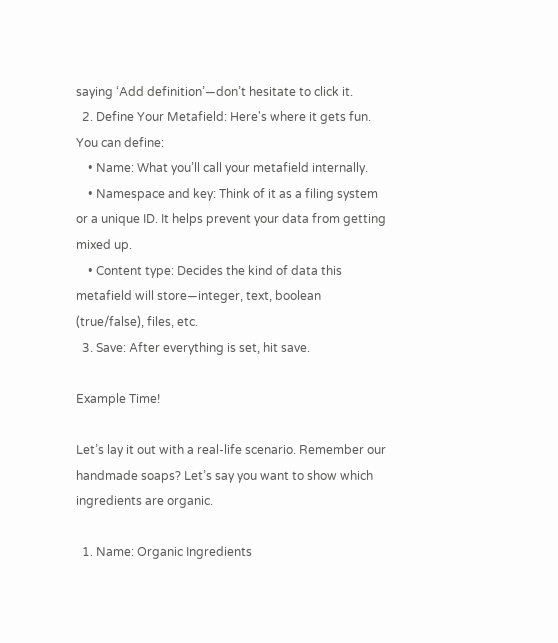saying ‘Add definition’—don’t hesitate to click it.
  2. Define Your Metafield: Here's where it gets fun. You can define:
    • Name: What you’ll call your metafield internally.
    • Namespace and key: Think of it as a filing system or a unique ID. It helps prevent your data from getting mixed up.
    • Content type: Decides the kind of data this metafield will store—integer, text, boolean (true/false), files, etc.
  3. Save: After everything is set, hit save.

Example Time!

Let’s lay it out with a real-life scenario. Remember our handmade soaps? Let’s say you want to show which ingredients are organic.

  1. Name: Organic Ingredients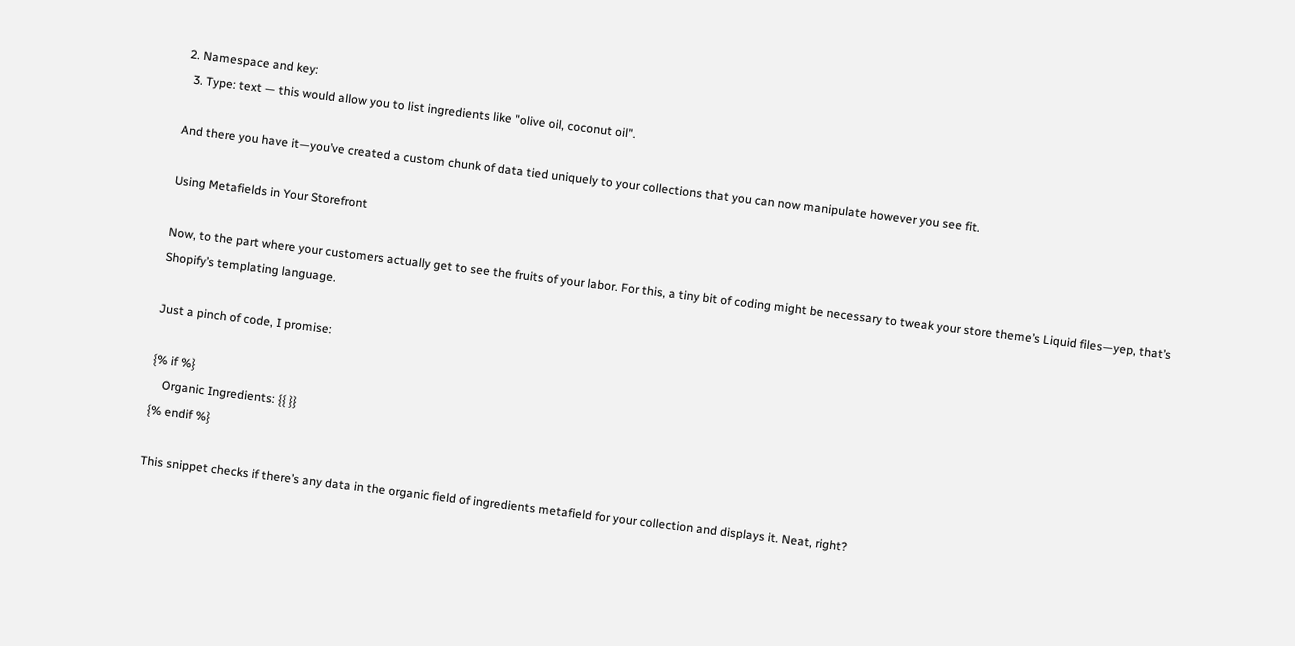2. Namespace and key:
  3. Type: text — this would allow you to list ingredients like "olive oil, coconut oil".

And there you have it—you’ve created a custom chunk of data tied uniquely to your collections that you can now manipulate however you see fit.

Using Metafields in Your Storefront

Now, to the part where your customers actually get to see the fruits of your labor. For this, a tiny bit of coding might be necessary to tweak your store theme’s Liquid files—yep, that’s Shopify’s templating language.

Just a pinch of code, I promise:

{% if %}
    Organic Ingredients: {{ }}
{% endif %}

This snippet checks if there’s any data in the organic field of ingredients metafield for your collection and displays it. Neat, right?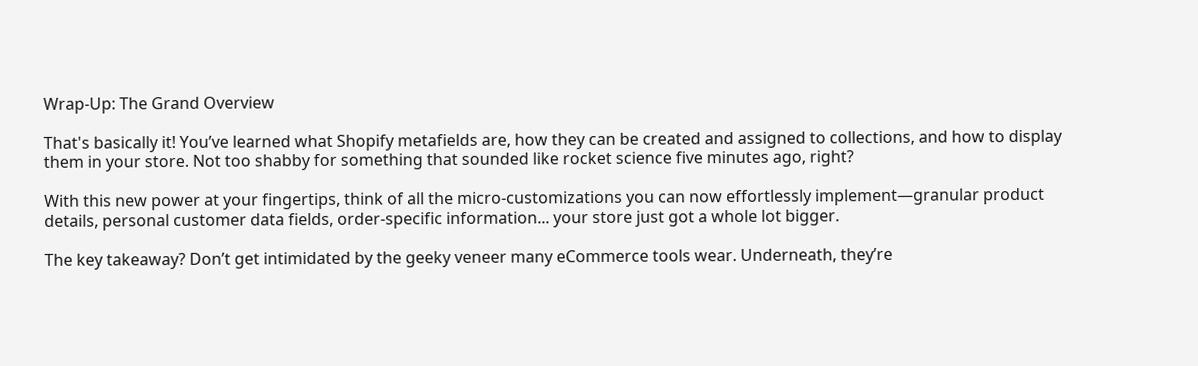Wrap-Up: The Grand Overview

That's basically it! You’ve learned what Shopify metafields are, how they can be created and assigned to collections, and how to display them in your store. Not too shabby for something that sounded like rocket science five minutes ago, right?

With this new power at your fingertips, think of all the micro-customizations you can now effortlessly implement—granular product details, personal customer data fields, order-specific information... your store just got a whole lot bigger.

The key takeaway? Don’t get intimidated by the geeky veneer many eCommerce tools wear. Underneath, they’re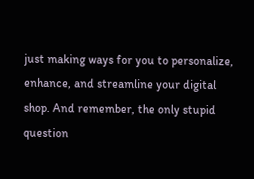just making ways for you to personalize, enhance, and streamline your digital shop. And remember, the only stupid question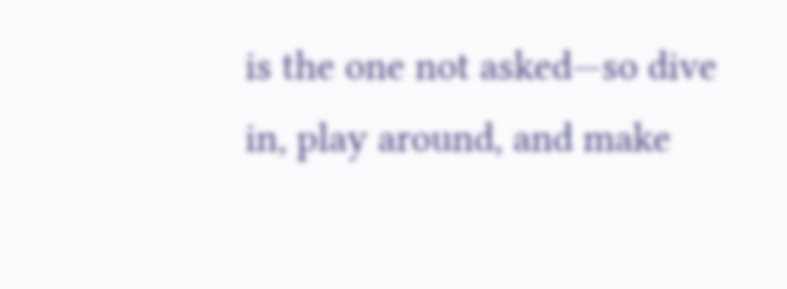is the one not asked—so dive in, play around, and make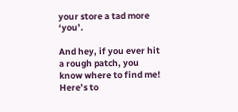your store a tad more ‘you’.

And hey, if you ever hit a rough patch, you know where to find me! Here’s to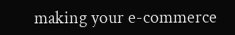making your e-commerce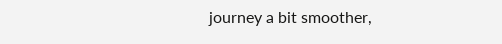journey a bit smoother,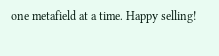one metafield at a time. Happy selling!